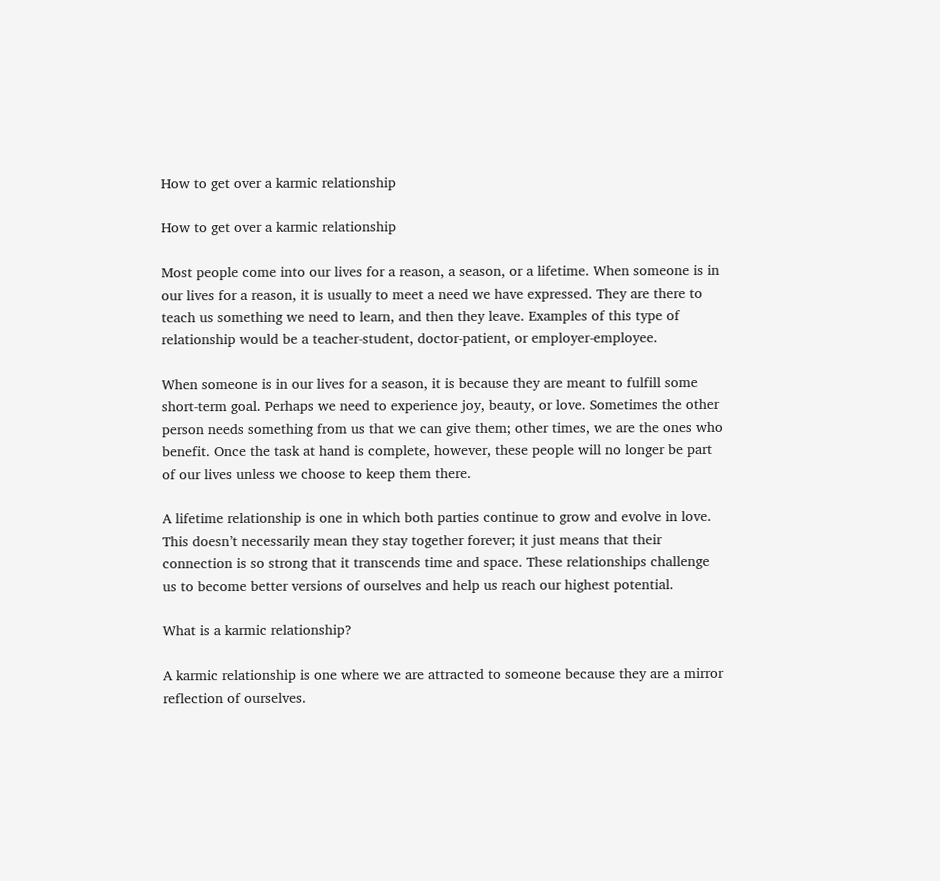How to get over a karmic relationship

How to get over a karmic relationship

Most people come into our lives for a reason, a season, or a lifetime. When someone is in our lives for a reason, it is usually to meet a need we have expressed. They are there to teach us something we need to learn, and then they leave. Examples of this type of relationship would be a teacher-student, doctor-patient, or employer-employee.

When someone is in our lives for a season, it is because they are meant to fulfill some short-term goal. Perhaps we need to experience joy, beauty, or love. Sometimes the other person needs something from us that we can give them; other times, we are the ones who benefit. Once the task at hand is complete, however, these people will no longer be part of our lives unless we choose to keep them there.

A lifetime relationship is one in which both parties continue to grow and evolve in love. This doesn’t necessarily mean they stay together forever; it just means that their connection is so strong that it transcends time and space. These relationships challenge us to become better versions of ourselves and help us reach our highest potential.

What is a karmic relationship?

A karmic relationship is one where we are attracted to someone because they are a mirror reflection of ourselves.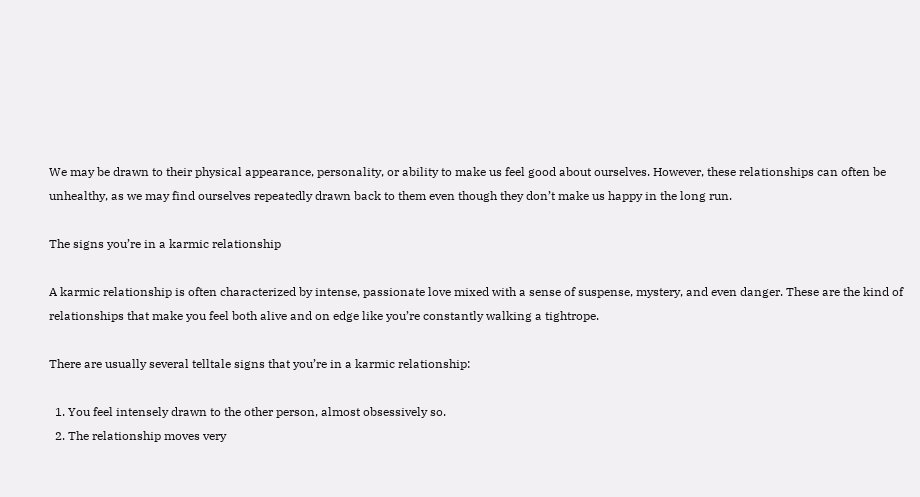We may be drawn to their physical appearance, personality, or ability to make us feel good about ourselves. However, these relationships can often be unhealthy, as we may find ourselves repeatedly drawn back to them even though they don’t make us happy in the long run.

The signs you’re in a karmic relationship

A karmic relationship is often characterized by intense, passionate love mixed with a sense of suspense, mystery, and even danger. These are the kind of relationships that make you feel both alive and on edge like you’re constantly walking a tightrope.

There are usually several telltale signs that you’re in a karmic relationship:

  1. You feel intensely drawn to the other person, almost obsessively so.
  2. The relationship moves very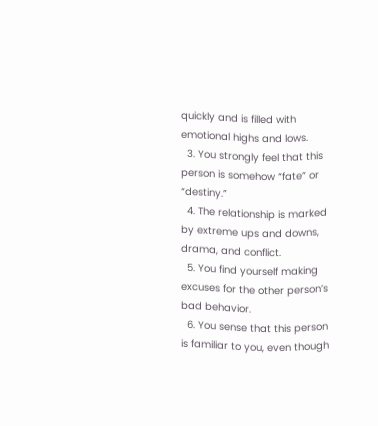quickly and is filled with emotional highs and lows.
  3. You strongly feel that this person is somehow “fate” or “destiny.”
  4. The relationship is marked by extreme ups and downs, drama, and conflict.
  5. You find yourself making excuses for the other person’s bad behavior.
  6. You sense that this person is familiar to you, even though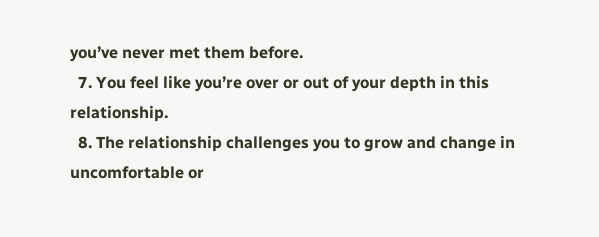you’ve never met them before.
  7. You feel like you’re over or out of your depth in this relationship.
  8. The relationship challenges you to grow and change in uncomfortable or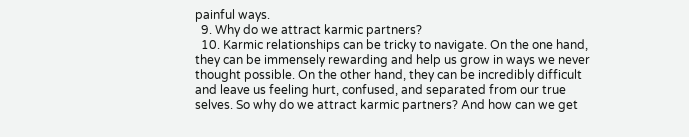painful ways.
  9. Why do we attract karmic partners?
  10. Karmic relationships can be tricky to navigate. On the one hand, they can be immensely rewarding and help us grow in ways we never thought possible. On the other hand, they can be incredibly difficult and leave us feeling hurt, confused, and separated from our true selves. So why do we attract karmic partners? And how can we get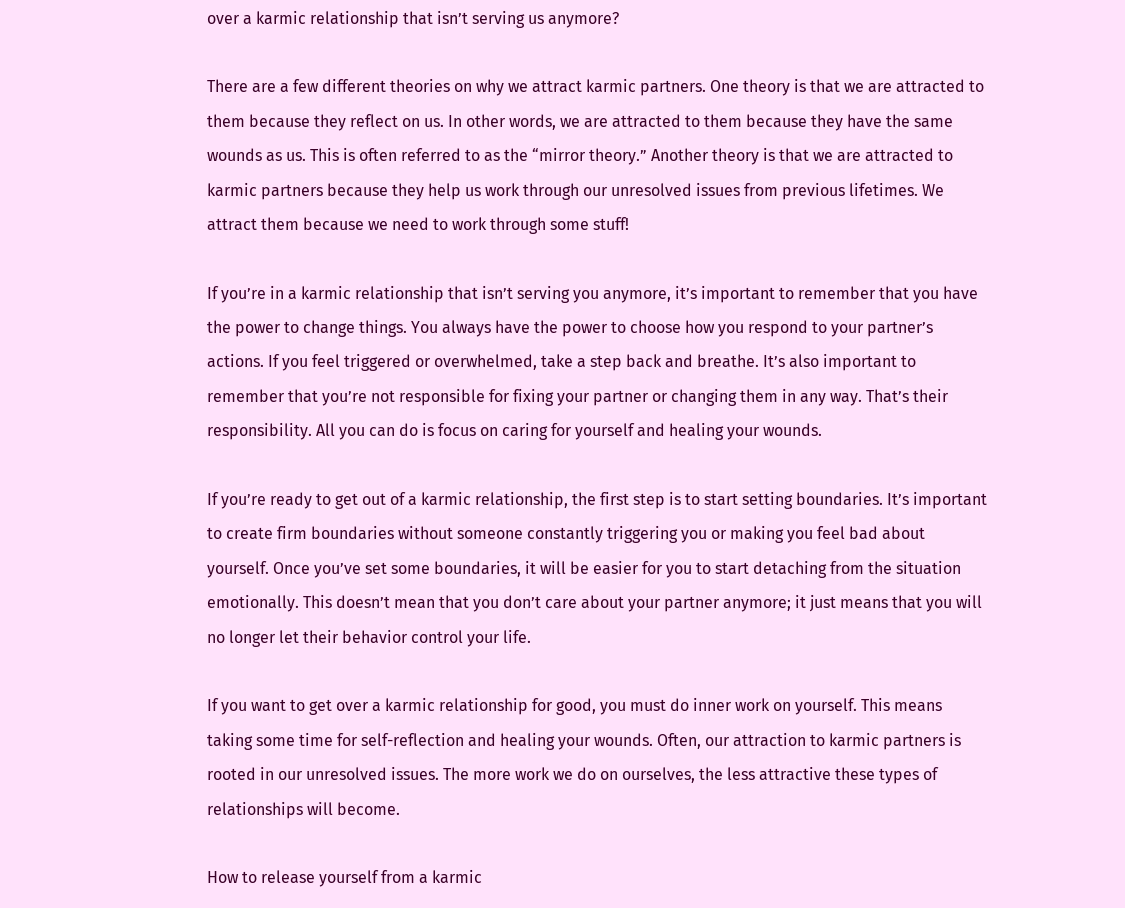over a karmic relationship that isn’t serving us anymore?

There are a few different theories on why we attract karmic partners. One theory is that we are attracted to them because they reflect on us. In other words, we are attracted to them because they have the same wounds as us. This is often referred to as the “mirror theory.” Another theory is that we are attracted to karmic partners because they help us work through our unresolved issues from previous lifetimes. We attract them because we need to work through some stuff!

If you’re in a karmic relationship that isn’t serving you anymore, it’s important to remember that you have the power to change things. You always have the power to choose how you respond to your partner’s actions. If you feel triggered or overwhelmed, take a step back and breathe. It’s also important to remember that you’re not responsible for fixing your partner or changing them in any way. That’s their responsibility. All you can do is focus on caring for yourself and healing your wounds.

If you’re ready to get out of a karmic relationship, the first step is to start setting boundaries. It’s important to create firm boundaries without someone constantly triggering you or making you feel bad about yourself. Once you’ve set some boundaries, it will be easier for you to start detaching from the situation emotionally. This doesn’t mean that you don’t care about your partner anymore; it just means that you will no longer let their behavior control your life.

If you want to get over a karmic relationship for good, you must do inner work on yourself. This means taking some time for self-reflection and healing your wounds. Often, our attraction to karmic partners is rooted in our unresolved issues. The more work we do on ourselves, the less attractive these types of relationships will become.

How to release yourself from a karmic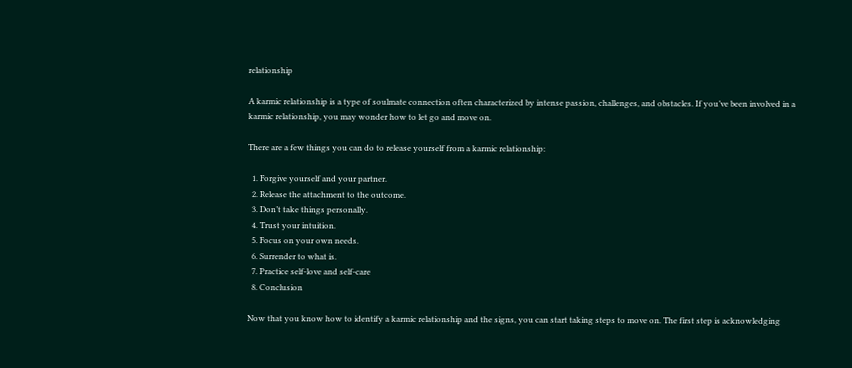relationship

A karmic relationship is a type of soulmate connection often characterized by intense passion, challenges, and obstacles. If you’ve been involved in a karmic relationship, you may wonder how to let go and move on.

There are a few things you can do to release yourself from a karmic relationship:

  1. Forgive yourself and your partner.
  2. Release the attachment to the outcome.
  3. Don’t take things personally.
  4. Trust your intuition.
  5. Focus on your own needs.
  6. Surrender to what is.
  7. Practice self-love and self-care
  8. Conclusion

Now that you know how to identify a karmic relationship and the signs, you can start taking steps to move on. The first step is acknowledging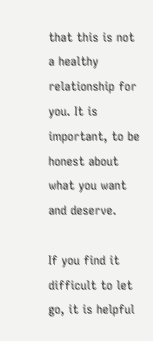that this is not a healthy relationship for you. It is important, to be honest about what you want and deserve.

If you find it difficult to let go, it is helpful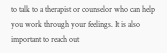to talk to a therapist or counselor who can help you work through your feelings. It is also important to reach out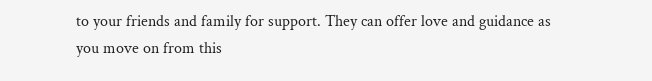to your friends and family for support. They can offer love and guidance as you move on from this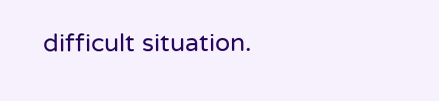difficult situation.